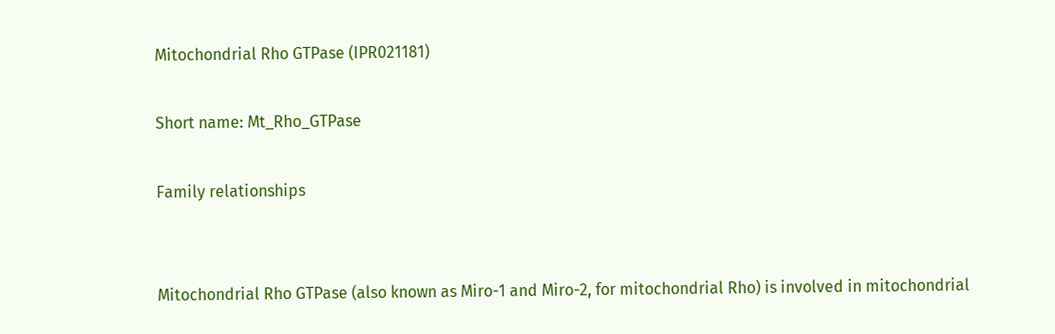Mitochondrial Rho GTPase (IPR021181)

Short name: Mt_Rho_GTPase

Family relationships


Mitochondrial Rho GTPase (also known as Miro-1 and Miro-2, for mitochondrial Rho) is involved in mitochondrial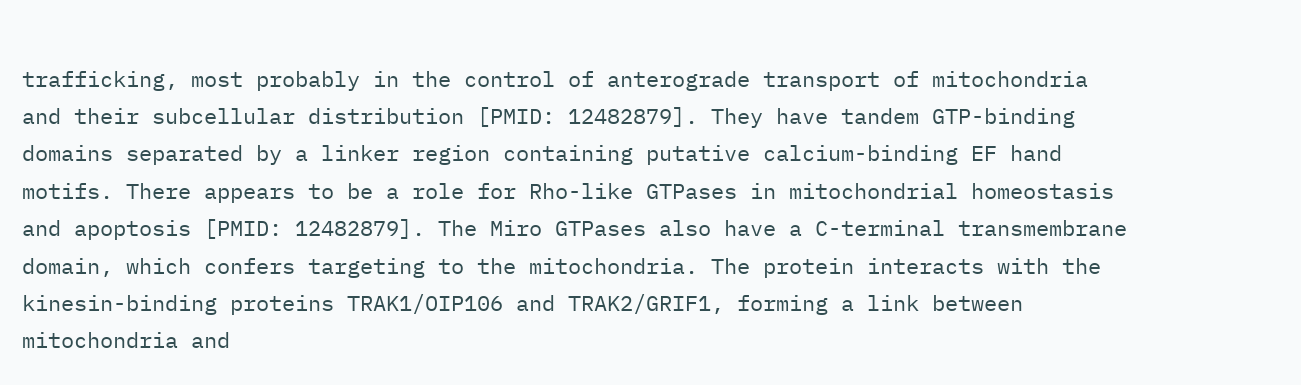trafficking, most probably in the control of anterograde transport of mitochondria and their subcellular distribution [PMID: 12482879]. They have tandem GTP-binding domains separated by a linker region containing putative calcium-binding EF hand motifs. There appears to be a role for Rho-like GTPases in mitochondrial homeostasis and apoptosis [PMID: 12482879]. The Miro GTPases also have a C-terminal transmembrane domain, which confers targeting to the mitochondria. The protein interacts with the kinesin-binding proteins TRAK1/OIP106 and TRAK2/GRIF1, forming a link between mitochondria and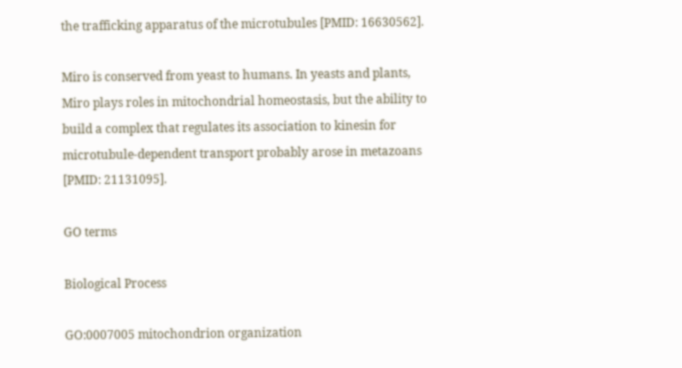the trafficking apparatus of the microtubules [PMID: 16630562].

Miro is conserved from yeast to humans. In yeasts and plants, Miro plays roles in mitochondrial homeostasis, but the ability to build a complex that regulates its association to kinesin for microtubule-dependent transport probably arose in metazoans [PMID: 21131095].

GO terms

Biological Process

GO:0007005 mitochondrion organization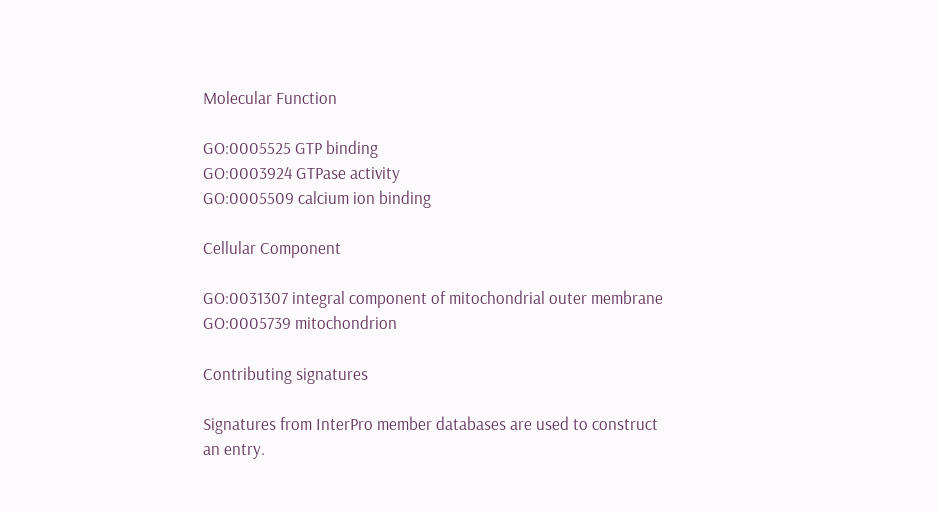Molecular Function

GO:0005525 GTP binding
GO:0003924 GTPase activity
GO:0005509 calcium ion binding

Cellular Component

GO:0031307 integral component of mitochondrial outer membrane
GO:0005739 mitochondrion

Contributing signatures

Signatures from InterPro member databases are used to construct an entry.